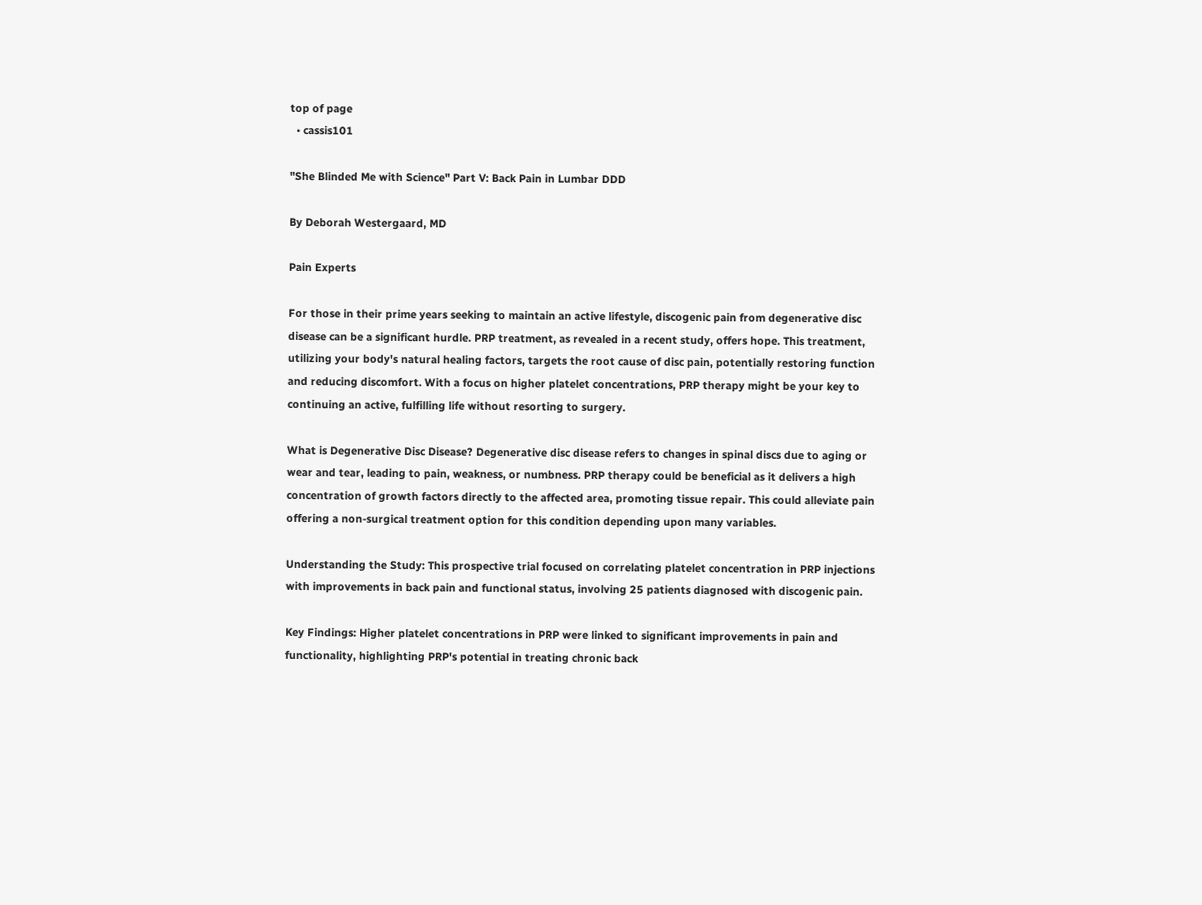top of page
  • cassis101

"She Blinded Me with Science" Part V: Back Pain in Lumbar DDD

By Deborah Westergaard, MD

Pain Experts

For those in their prime years seeking to maintain an active lifestyle, discogenic pain from degenerative disc disease can be a significant hurdle. PRP treatment, as revealed in a recent study, offers hope. This treatment, utilizing your body's natural healing factors, targets the root cause of disc pain, potentially restoring function and reducing discomfort. With a focus on higher platelet concentrations, PRP therapy might be your key to continuing an active, fulfilling life without resorting to surgery.

What is Degenerative Disc Disease? Degenerative disc disease refers to changes in spinal discs due to aging or wear and tear, leading to pain, weakness, or numbness. PRP therapy could be beneficial as it delivers a high concentration of growth factors directly to the affected area, promoting tissue repair. This could alleviate pain offering a non-surgical treatment option for this condition depending upon many variables.

Understanding the Study: This prospective trial focused on correlating platelet concentration in PRP injections with improvements in back pain and functional status, involving 25 patients diagnosed with discogenic pain.

Key Findings: Higher platelet concentrations in PRP were linked to significant improvements in pain and functionality, highlighting PRP's potential in treating chronic back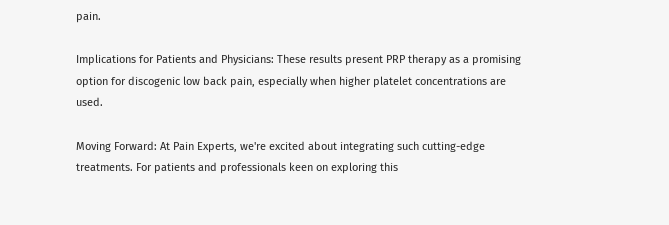pain.

Implications for Patients and Physicians: These results present PRP therapy as a promising option for discogenic low back pain, especially when higher platelet concentrations are used.

Moving Forward: At Pain Experts, we're excited about integrating such cutting-edge treatments. For patients and professionals keen on exploring this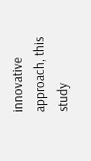innovative approach, this study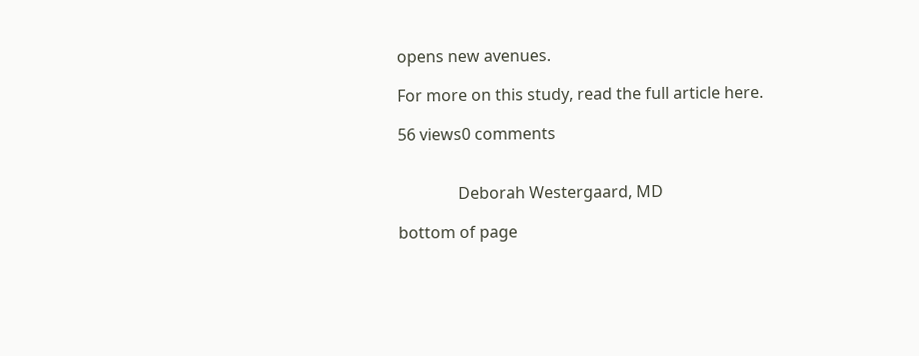opens new avenues.

For more on this study, read the full article here.

56 views0 comments


               Deborah Westergaard, MD

bottom of page